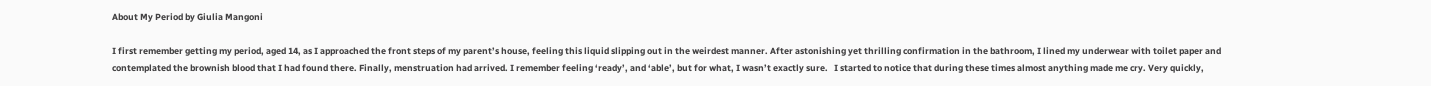About My Period by Giulia Mangoni

I first remember getting my period, aged 14, as I approached the front steps of my parent’s house, feeling this liquid slipping out in the weirdest manner. After astonishing yet thrilling confirmation in the bathroom, I lined my underwear with toilet paper and contemplated the brownish blood that I had found there. Finally, menstruation had arrived. I remember feeling ‘ready’, and ‘able’, but for what, I wasn’t exactly sure.   I started to notice that during these times almost anything made me cry. Very quickly,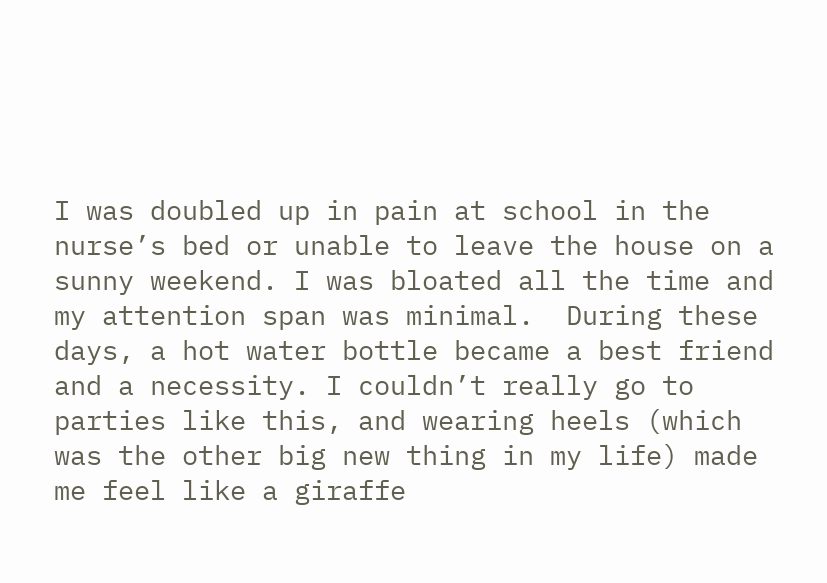I was doubled up in pain at school in the nurse’s bed or unable to leave the house on a sunny weekend. I was bloated all the time and my attention span was minimal.  During these days, a hot water bottle became a best friend and a necessity. I couldn’t really go to parties like this, and wearing heels (which was the other big new thing in my life) made me feel like a giraffe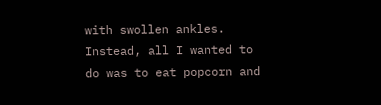with swollen ankles.  Instead, all I wanted to do was to eat popcorn and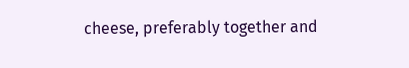cheese, preferably together and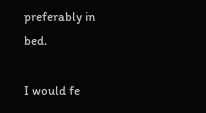preferably in bed.

I would fe